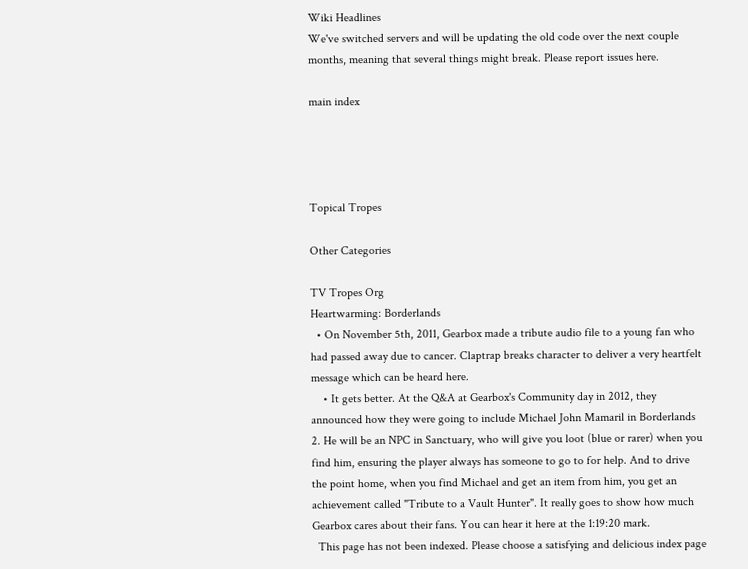Wiki Headlines
We've switched servers and will be updating the old code over the next couple months, meaning that several things might break. Please report issues here.

main index




Topical Tropes

Other Categories

TV Tropes Org
Heartwarming: Borderlands
  • On November 5th, 2011, Gearbox made a tribute audio file to a young fan who had passed away due to cancer. Claptrap breaks character to deliver a very heartfelt message which can be heard here.
    • It gets better. At the Q&A at Gearbox's Community day in 2012, they announced how they were going to include Michael John Mamaril in Borderlands 2. He will be an NPC in Sanctuary, who will give you loot (blue or rarer) when you find him, ensuring the player always has someone to go to for help. And to drive the point home, when you find Michael and get an item from him, you get an achievement called "Tribute to a Vault Hunter". It really goes to show how much Gearbox cares about their fans. You can hear it here at the 1:19:20 mark.
  This page has not been indexed. Please choose a satisfying and delicious index page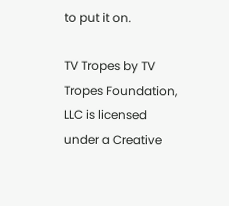to put it on.

TV Tropes by TV Tropes Foundation, LLC is licensed under a Creative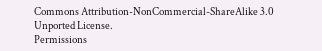Commons Attribution-NonCommercial-ShareAlike 3.0 Unported License.
Permissions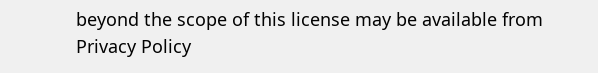beyond the scope of this license may be available from
Privacy Policy